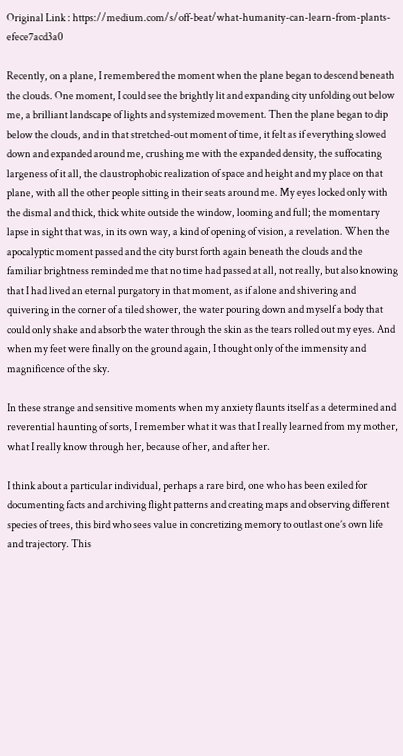Original Link : https://medium.com/s/off-beat/what-humanity-can-learn-from-plants-efece7acd3a0

Recently, on a plane, I remembered the moment when the plane began to descend beneath the clouds. One moment, I could see the brightly lit and expanding city unfolding out below me, a brilliant landscape of lights and systemized movement. Then the plane began to dip below the clouds, and in that stretched-out moment of time, it felt as if everything slowed down and expanded around me, crushing me with the expanded density, the suffocating largeness of it all, the claustrophobic realization of space and height and my place on that plane, with all the other people sitting in their seats around me. My eyes locked only with the dismal and thick, thick white outside the window, looming and full; the momentary lapse in sight that was, in its own way, a kind of opening of vision, a revelation. When the apocalyptic moment passed and the city burst forth again beneath the clouds and the familiar brightness reminded me that no time had passed at all, not really, but also knowing that I had lived an eternal purgatory in that moment, as if alone and shivering and quivering in the corner of a tiled shower, the water pouring down and myself a body that could only shake and absorb the water through the skin as the tears rolled out my eyes. And when my feet were finally on the ground again, I thought only of the immensity and magnificence of the sky.

In these strange and sensitive moments when my anxiety flaunts itself as a determined and reverential haunting of sorts, I remember what it was that I really learned from my mother, what I really know through her, because of her, and after her.

I think about a particular individual, perhaps a rare bird, one who has been exiled for documenting facts and archiving flight patterns and creating maps and observing different species of trees, this bird who sees value in concretizing memory to outlast one’s own life and trajectory. This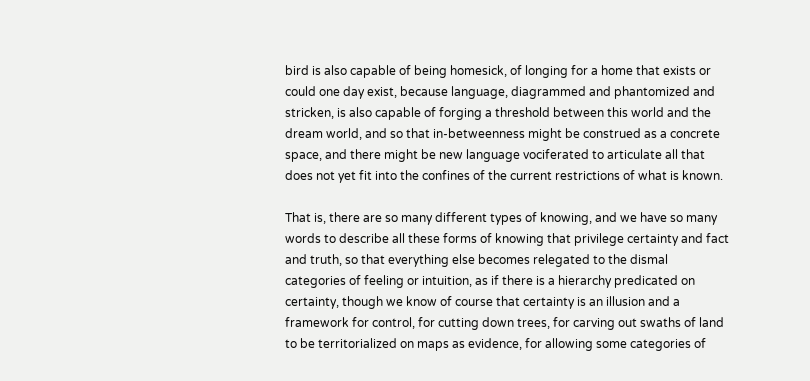bird is also capable of being homesick, of longing for a home that exists or could one day exist, because language, diagrammed and phantomized and stricken, is also capable of forging a threshold between this world and the dream world, and so that in-betweenness might be construed as a concrete space, and there might be new language vociferated to articulate all that does not yet fit into the confines of the current restrictions of what is known.

That is, there are so many different types of knowing, and we have so many words to describe all these forms of knowing that privilege certainty and fact and truth, so that everything else becomes relegated to the dismal categories of feeling or intuition, as if there is a hierarchy predicated on certainty, though we know of course that certainty is an illusion and a framework for control, for cutting down trees, for carving out swaths of land to be territorialized on maps as evidence, for allowing some categories of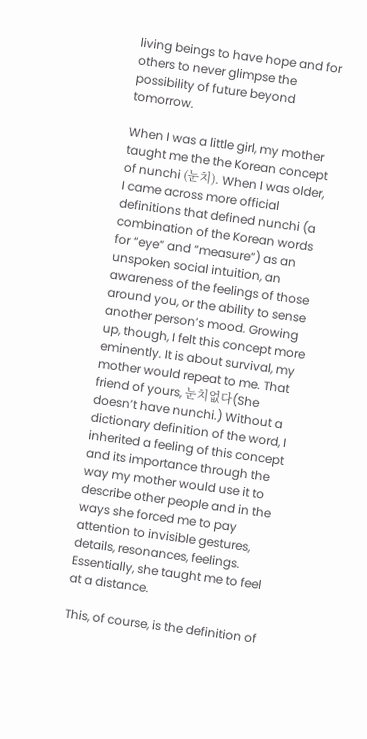living beings to have hope and for others to never glimpse the possibility of future beyond tomorrow.

When I was a little girl, my mother taught me the the Korean concept of nunchi (눈치). When I was older, I came across more official definitions that defined nunchi (a combination of the Korean words for “eye” and “measure”) as an unspoken social intuition, an awareness of the feelings of those around you, or the ability to sense another person’s mood. Growing up, though, I felt this concept more eminently. It is about survival, my mother would repeat to me. That friend of yours, 눈치없다(She doesn’t have nunchi.) Without a dictionary definition of the word, I inherited a feeling of this concept and its importance through the way my mother would use it to describe other people and in the ways she forced me to pay attention to invisible gestures, details, resonances, feelings. Essentially, she taught me to feel at a distance.

This, of course, is the definition of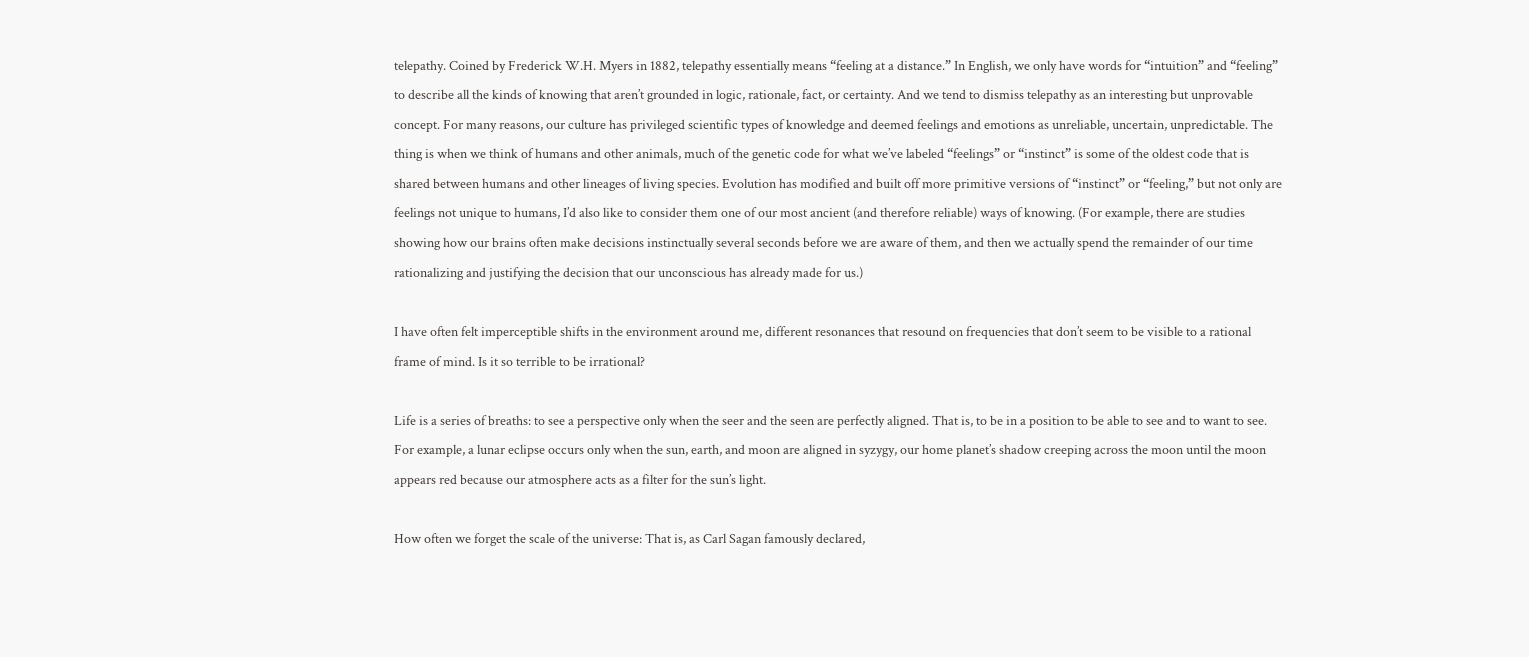telepathy. Coined by Frederick W.H. Myers in 1882, telepathy essentially means “feeling at a distance.” In English, we only have words for “intuition” and “feeling” to describe all the kinds of knowing that aren’t grounded in logic, rationale, fact, or certainty. And we tend to dismiss telepathy as an interesting but unprovable concept. For many reasons, our culture has privileged scientific types of knowledge and deemed feelings and emotions as unreliable, uncertain, unpredictable. The thing is when we think of humans and other animals, much of the genetic code for what we’ve labeled “feelings” or “instinct” is some of the oldest code that is shared between humans and other lineages of living species. Evolution has modified and built off more primitive versions of “instinct” or “feeling,” but not only are feelings not unique to humans, I’d also like to consider them one of our most ancient (and therefore reliable) ways of knowing. (For example, there are studies showing how our brains often make decisions instinctually several seconds before we are aware of them, and then we actually spend the remainder of our time rationalizing and justifying the decision that our unconscious has already made for us.)

I have often felt imperceptible shifts in the environment around me, different resonances that resound on frequencies that don’t seem to be visible to a rational frame of mind. Is it so terrible to be irrational?

Life is a series of breaths: to see a perspective only when the seer and the seen are perfectly aligned. That is, to be in a position to be able to see and to want to see. For example, a lunar eclipse occurs only when the sun, earth, and moon are aligned in syzygy, our home planet’s shadow creeping across the moon until the moon appears red because our atmosphere acts as a filter for the sun’s light.

How often we forget the scale of the universe: That is, as Carl Sagan famously declared,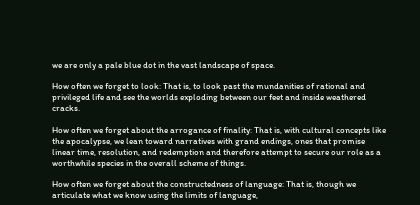we are only a pale blue dot in the vast landscape of space.

How often we forget to look: That is, to look past the mundanities of rational and privileged life and see the worlds exploding between our feet and inside weathered cracks.

How often we forget about the arrogance of finality: That is, with cultural concepts like the apocalypse, we lean toward narratives with grand endings, ones that promise linear time, resolution, and redemption and therefore attempt to secure our role as a worthwhile species in the overall scheme of things.

How often we forget about the constructedness of language: That is, though we articulate what we know using the limits of language,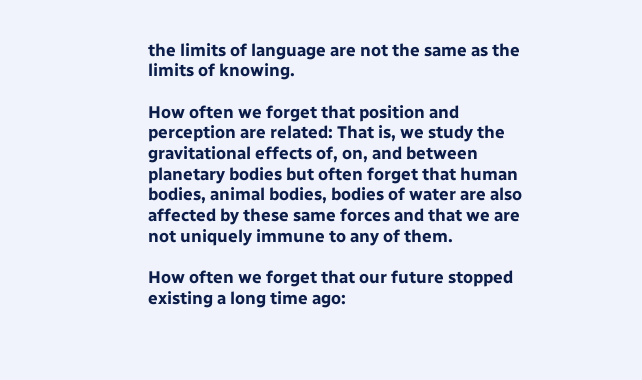the limits of language are not the same as the limits of knowing.

How often we forget that position and perception are related: That is, we study the gravitational effects of, on, and between planetary bodies but often forget that human bodies, animal bodies, bodies of water are also affected by these same forces and that we are not uniquely immune to any of them.

How often we forget that our future stopped existing a long time ago: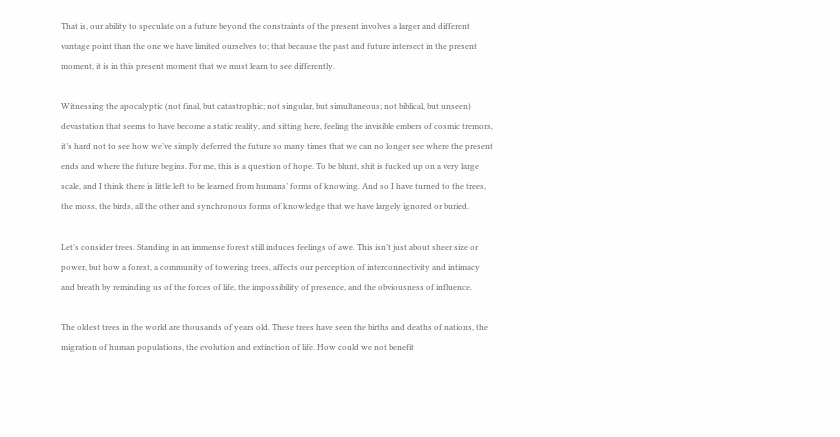That is, our ability to speculate on a future beyond the constraints of the present involves a larger and different vantage point than the one we have limited ourselves to; that because the past and future intersect in the present moment, it is in this present moment that we must learn to see differently.

Witnessing the apocalyptic (not final, but catastrophic; not singular, but simultaneous; not biblical, but unseen) devastation that seems to have become a static reality, and sitting here, feeling the invisible embers of cosmic tremors, it’s hard not to see how we’ve simply deferred the future so many times that we can no longer see where the present ends and where the future begins. For me, this is a question of hope. To be blunt, shit is fucked up on a very large scale, and I think there is little left to be learned from humans’ forms of knowing. And so I have turned to the trees, the moss, the birds, all the other and synchronous forms of knowledge that we have largely ignored or buried.

Let’s consider trees. Standing in an immense forest still induces feelings of awe. This isn’t just about sheer size or power, but how a forest, a community of towering trees, affects our perception of interconnectivity and intimacy and breath by reminding us of the forces of life, the impossibility of presence, and the obviousness of influence.

The oldest trees in the world are thousands of years old. These trees have seen the births and deaths of nations, the migration of human populations, the evolution and extinction of life. How could we not benefit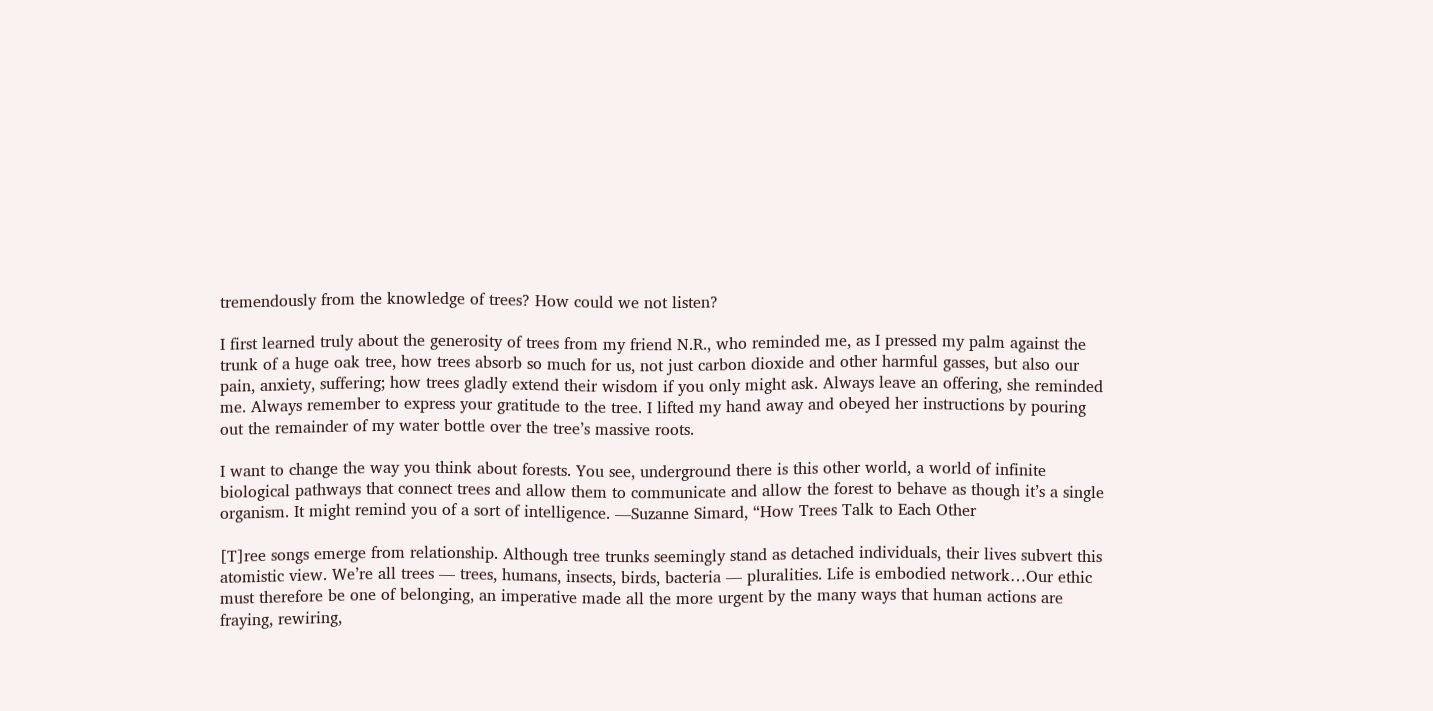tremendously from the knowledge of trees? How could we not listen?

I first learned truly about the generosity of trees from my friend N.R., who reminded me, as I pressed my palm against the trunk of a huge oak tree, how trees absorb so much for us, not just carbon dioxide and other harmful gasses, but also our pain, anxiety, suffering; how trees gladly extend their wisdom if you only might ask. Always leave an offering, she reminded me. Always remember to express your gratitude to the tree. I lifted my hand away and obeyed her instructions by pouring out the remainder of my water bottle over the tree’s massive roots.

I want to change the way you think about forests. You see, underground there is this other world, a world of infinite biological pathways that connect trees and allow them to communicate and allow the forest to behave as though it’s a single organism. It might remind you of a sort of intelligence. —Suzanne Simard, “How Trees Talk to Each Other

[T]ree songs emerge from relationship. Although tree trunks seemingly stand as detached individuals, their lives subvert this atomistic view. We’re all trees — trees, humans, insects, birds, bacteria — pluralities. Life is embodied network…Our ethic must therefore be one of belonging, an imperative made all the more urgent by the many ways that human actions are fraying, rewiring,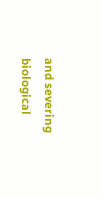and severing biological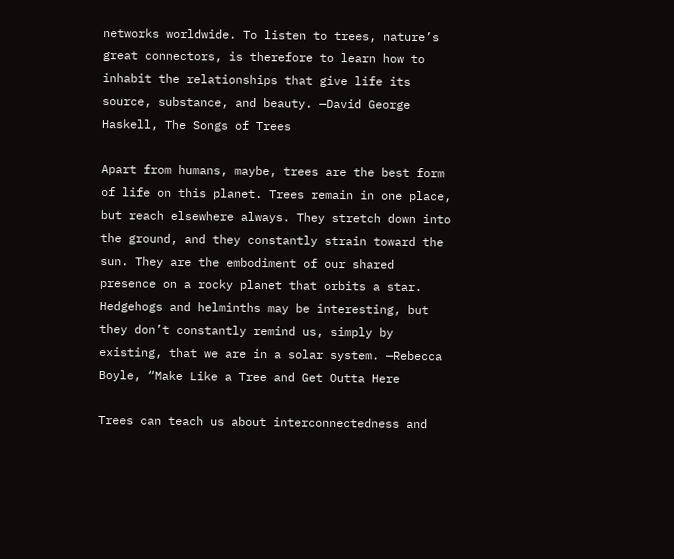networks worldwide. To listen to trees, nature’s great connectors, is therefore to learn how to inhabit the relationships that give life its source, substance, and beauty. —David George Haskell, The Songs of Trees

Apart from humans, maybe, trees are the best form of life on this planet. Trees remain in one place, but reach elsewhere always. They stretch down into the ground, and they constantly strain toward the sun. They are the embodiment of our shared presence on a rocky planet that orbits a star. Hedgehogs and helminths may be interesting, but they don’t constantly remind us, simply by existing, that we are in a solar system. —Rebecca Boyle, “Make Like a Tree and Get Outta Here

Trees can teach us about interconnectedness and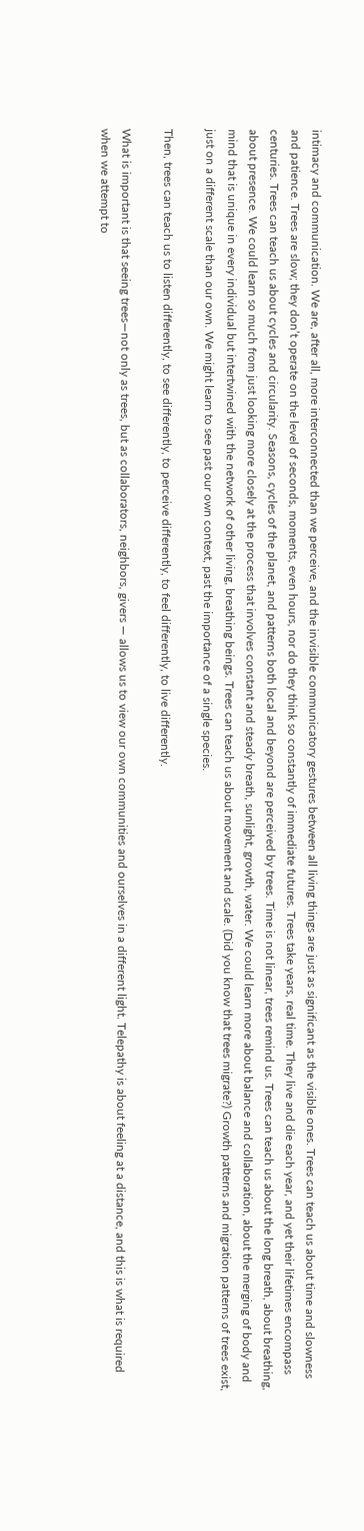intimacy and communication. We are, after all, more interconnected than we perceive, and the invisible communicatory gestures between all living things are just as significant as the visible ones. Trees can teach us about time and slowness and patience. Trees are slow; they don’t operate on the level of seconds, moments, even hours, nor do they think so constantly of immediate futures. Trees take years, real time. They live and die each year, and yet their lifetimes encompass centuries. Trees can teach us about cycles and circularity. Seasons, cycles of the planet, and patterns both local and beyond are perceived by trees. Time is not linear, trees remind us. Trees can teach us about the long breath, about breathing, about presence. We could learn so much from just looking more closely at the process that involves constant and steady breath, sunlight, growth, water. We could learn more about balance and collaboration, about the merging of body and mind that is unique in every individual but intertwined with the network of other living, breathing beings. Trees can teach us about movement and scale. (Did you know that trees migrate?) Growth patterns and migration patterns of trees exist, just on a different scale than our own. We might learn to see past our own context, past the importance of a single species.

Then, trees can teach us to listen differently, to see differently, to perceive differently, to feel differently, to live differently.

What is important is that seeing trees—not only as trees, but as collaborators, neighbors, givers — allows us to view our own communities and ourselves in a different light. Telepathy is about feeling at a distance, and this is what is required when we attempt to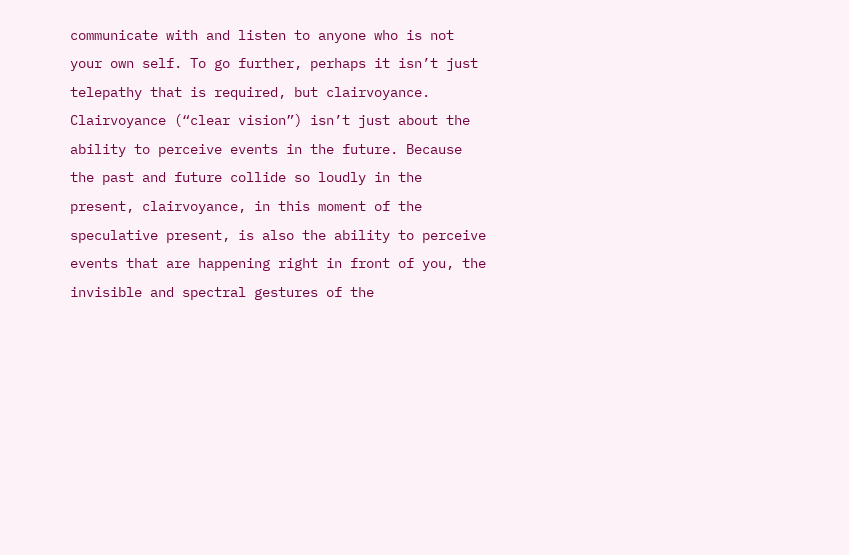communicate with and listen to anyone who is not your own self. To go further, perhaps it isn’t just telepathy that is required, but clairvoyance. Clairvoyance (“clear vision”) isn’t just about the ability to perceive events in the future. Because the past and future collide so loudly in the present, clairvoyance, in this moment of the speculative present, is also the ability to perceive events that are happening right in front of you, the invisible and spectral gestures of the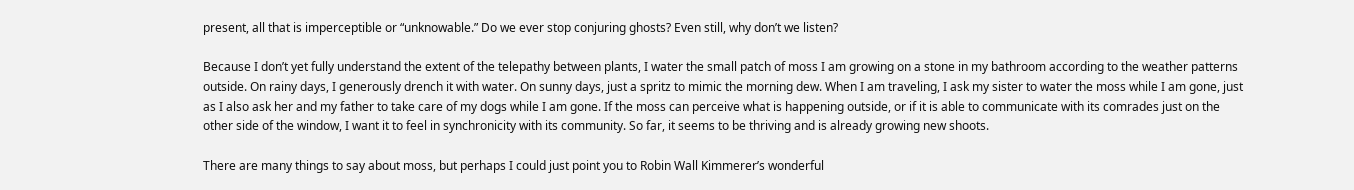present, all that is imperceptible or “unknowable.” Do we ever stop conjuring ghosts? Even still, why don’t we listen?

Because I don’t yet fully understand the extent of the telepathy between plants, I water the small patch of moss I am growing on a stone in my bathroom according to the weather patterns outside. On rainy days, I generously drench it with water. On sunny days, just a spritz to mimic the morning dew. When I am traveling, I ask my sister to water the moss while I am gone, just as I also ask her and my father to take care of my dogs while I am gone. If the moss can perceive what is happening outside, or if it is able to communicate with its comrades just on the other side of the window, I want it to feel in synchronicity with its community. So far, it seems to be thriving and is already growing new shoots.

There are many things to say about moss, but perhaps I could just point you to Robin Wall Kimmerer’s wonderful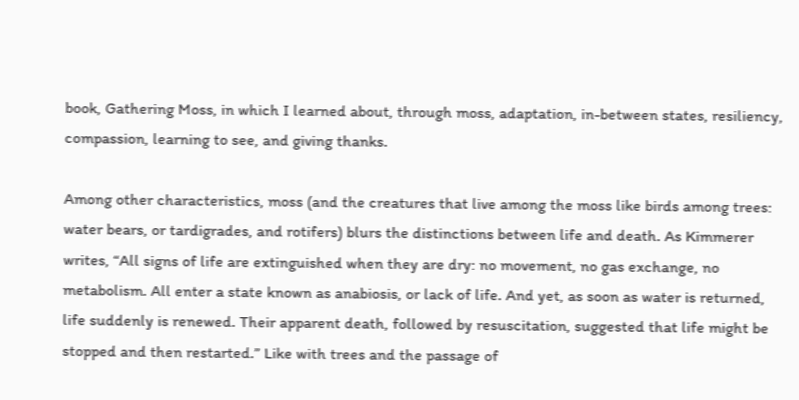book, Gathering Moss, in which I learned about, through moss, adaptation, in-between states, resiliency, compassion, learning to see, and giving thanks.

Among other characteristics, moss (and the creatures that live among the moss like birds among trees: water bears, or tardigrades, and rotifers) blurs the distinctions between life and death. As Kimmerer writes, “All signs of life are extinguished when they are dry: no movement, no gas exchange, no metabolism. All enter a state known as anabiosis, or lack of life. And yet, as soon as water is returned, life suddenly is renewed. Their apparent death, followed by resuscitation, suggested that life might be stopped and then restarted.” Like with trees and the passage of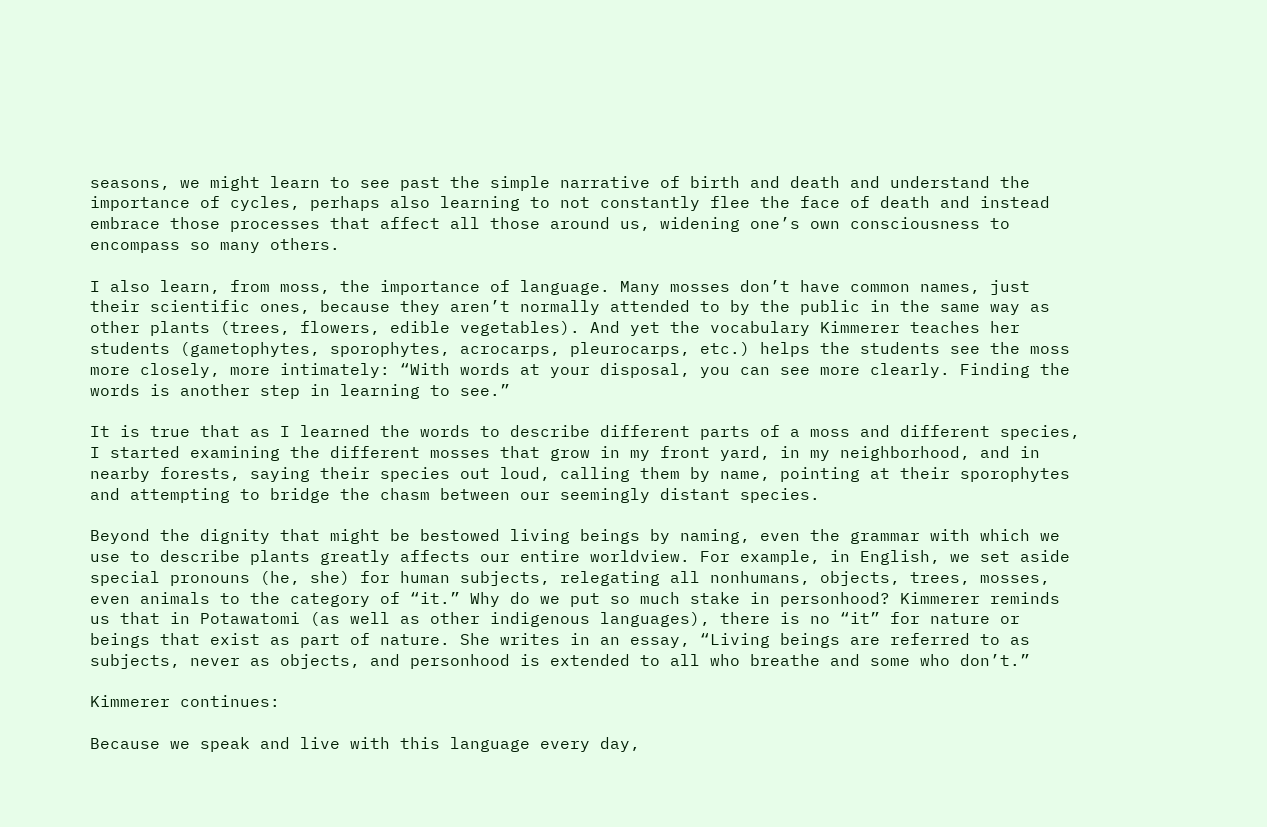seasons, we might learn to see past the simple narrative of birth and death and understand the importance of cycles, perhaps also learning to not constantly flee the face of death and instead embrace those processes that affect all those around us, widening one’s own consciousness to encompass so many others.

I also learn, from moss, the importance of language. Many mosses don’t have common names, just their scientific ones, because they aren’t normally attended to by the public in the same way as other plants (trees, flowers, edible vegetables). And yet the vocabulary Kimmerer teaches her students (gametophytes, sporophytes, acrocarps, pleurocarps, etc.) helps the students see the moss more closely, more intimately: “With words at your disposal, you can see more clearly. Finding the words is another step in learning to see.”

It is true that as I learned the words to describe different parts of a moss and different species, I started examining the different mosses that grow in my front yard, in my neighborhood, and in nearby forests, saying their species out loud, calling them by name, pointing at their sporophytes and attempting to bridge the chasm between our seemingly distant species.

Beyond the dignity that might be bestowed living beings by naming, even the grammar with which we use to describe plants greatly affects our entire worldview. For example, in English, we set aside special pronouns (he, she) for human subjects, relegating all nonhumans, objects, trees, mosses, even animals to the category of “it.” Why do we put so much stake in personhood? Kimmerer reminds us that in Potawatomi (as well as other indigenous languages), there is no “it” for nature or beings that exist as part of nature. She writes in an essay, “Living beings are referred to as subjects, never as objects, and personhood is extended to all who breathe and some who don’t.”

Kimmerer continues:

Because we speak and live with this language every day,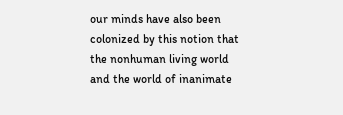our minds have also been colonized by this notion that the nonhuman living world and the world of inanimate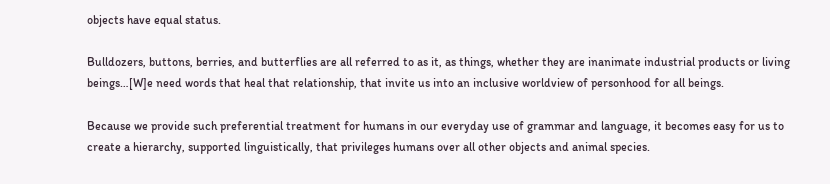objects have equal status.

Bulldozers, buttons, berries, and butterflies are all referred to as it, as things, whether they are inanimate industrial products or living beings…[W]e need words that heal that relationship, that invite us into an inclusive worldview of personhood for all beings.

Because we provide such preferential treatment for humans in our everyday use of grammar and language, it becomes easy for us to create a hierarchy, supported linguistically, that privileges humans over all other objects and animal species.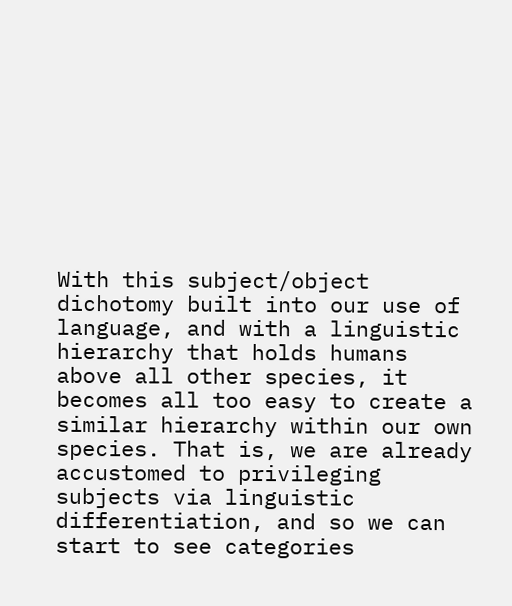With this subject/object dichotomy built into our use of language, and with a linguistic hierarchy that holds humans above all other species, it becomes all too easy to create a similar hierarchy within our own species. That is, we are already accustomed to privileging subjects via linguistic differentiation, and so we can start to see categories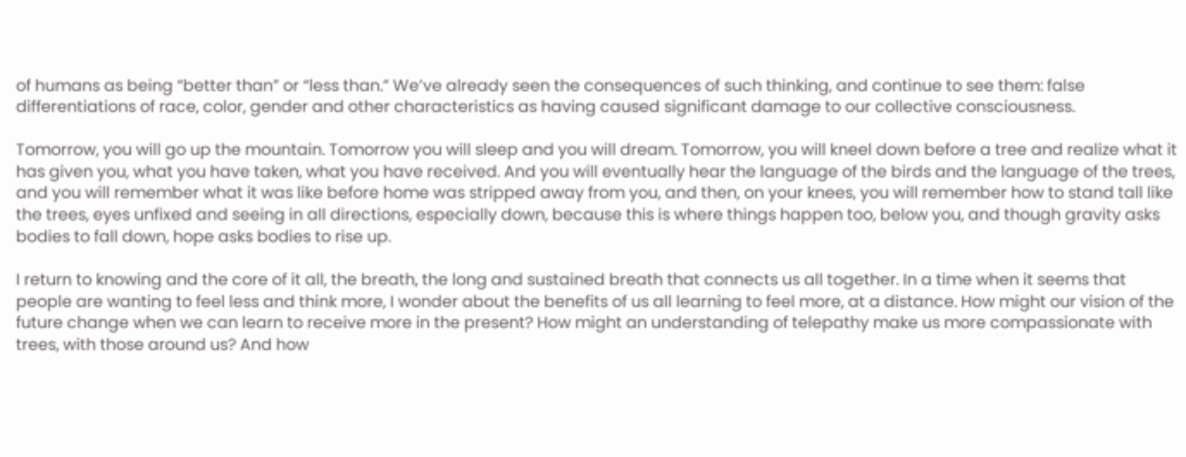of humans as being “better than” or “less than.” We’ve already seen the consequences of such thinking, and continue to see them: false differentiations of race, color, gender and other characteristics as having caused significant damage to our collective consciousness.

Tomorrow, you will go up the mountain. Tomorrow you will sleep and you will dream. Tomorrow, you will kneel down before a tree and realize what it has given you, what you have taken, what you have received. And you will eventually hear the language of the birds and the language of the trees, and you will remember what it was like before home was stripped away from you, and then, on your knees, you will remember how to stand tall like the trees, eyes unfixed and seeing in all directions, especially down, because this is where things happen too, below you, and though gravity asks bodies to fall down, hope asks bodies to rise up.

I return to knowing and the core of it all, the breath, the long and sustained breath that connects us all together. In a time when it seems that people are wanting to feel less and think more, I wonder about the benefits of us all learning to feel more, at a distance. How might our vision of the future change when we can learn to receive more in the present? How might an understanding of telepathy make us more compassionate with trees, with those around us? And how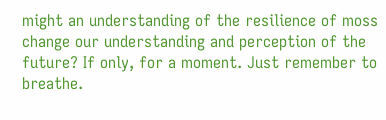might an understanding of the resilience of moss change our understanding and perception of the future? If only, for a moment. Just remember to breathe.